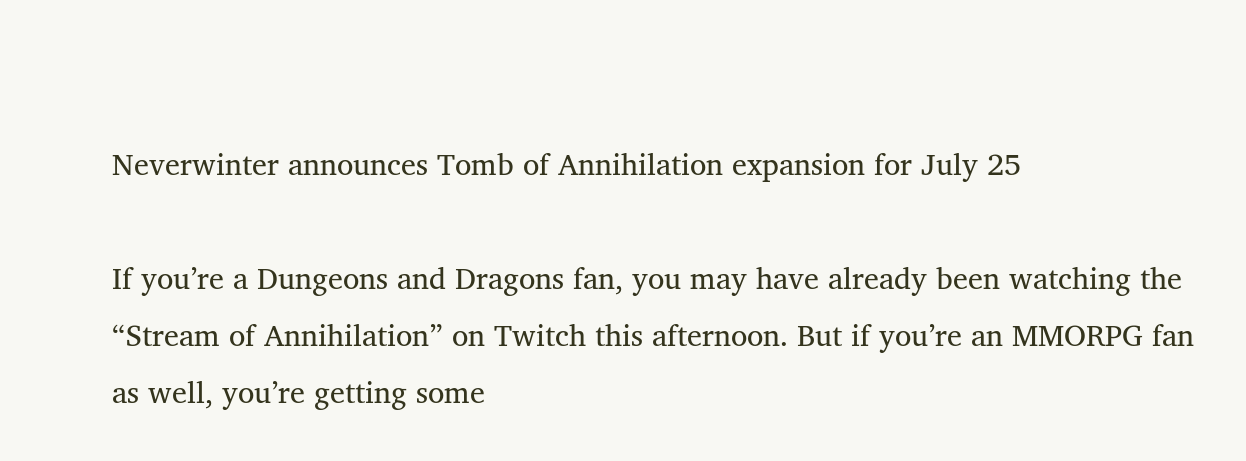Neverwinter announces Tomb of Annihilation expansion for July 25

If you’re a Dungeons and Dragons fan, you may have already been watching the “Stream of Annihilation” on Twitch this afternoon. But if you’re an MMORPG fan as well, you’re getting some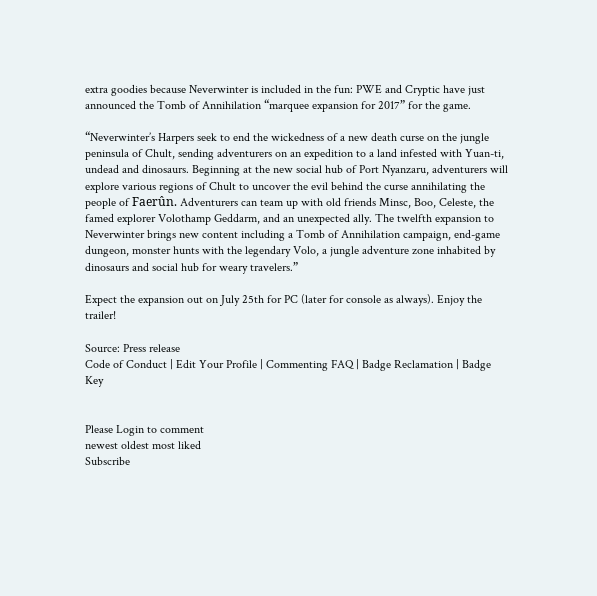extra goodies because Neverwinter is included in the fun: PWE and Cryptic have just announced the Tomb of Annihilation “marquee expansion for 2017” for the game.

“Neverwinter’s Harpers seek to end the wickedness of a new death curse on the jungle peninsula of Chult, sending adventurers on an expedition to a land infested with Yuan-ti, undead and dinosaurs. Beginning at the new social hub of Port Nyanzaru, adventurers will explore various regions of Chult to uncover the evil behind the curse annihilating the people of Faerûn. Adventurers can team up with old friends Minsc, Boo, Celeste, the famed explorer Volothamp Geddarm, and an unexpected ally. The twelfth expansion to Neverwinter brings new content including a Tomb of Annihilation campaign, end-game dungeon, monster hunts with the legendary Volo, a jungle adventure zone inhabited by dinosaurs and social hub for weary travelers.”

Expect the expansion out on July 25th for PC (later for console as always). Enjoy the trailer!

Source: Press release
Code of Conduct | Edit Your Profile | Commenting FAQ | Badge Reclamation | Badge Key


Please Login to comment
newest oldest most liked
Subscribe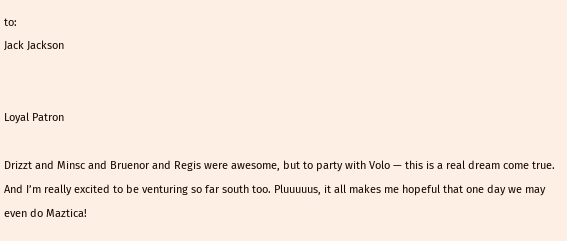to:
Jack Jackson


Loyal Patron

Drizzt and Minsc and Bruenor and Regis were awesome, but to party with Volo — this is a real dream come true. And I’m really excited to be venturing so far south too. Pluuuuus, it all makes me hopeful that one day we may even do Maztica!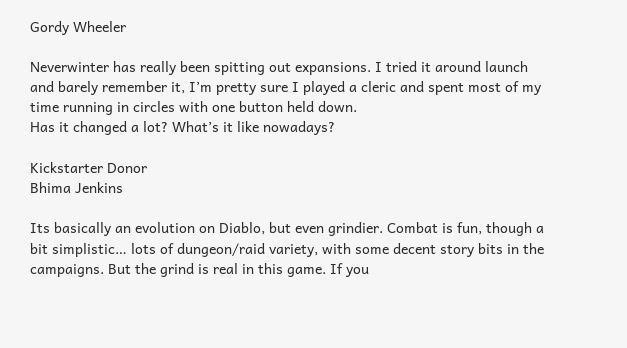Gordy Wheeler

Neverwinter has really been spitting out expansions. I tried it around launch and barely remember it, I’m pretty sure I played a cleric and spent most of my time running in circles with one button held down.
Has it changed a lot? What’s it like nowadays?

Kickstarter Donor
Bhima Jenkins

Its basically an evolution on Diablo, but even grindier. Combat is fun, though a bit simplistic… lots of dungeon/raid variety, with some decent story bits in the campaigns. But the grind is real in this game. If you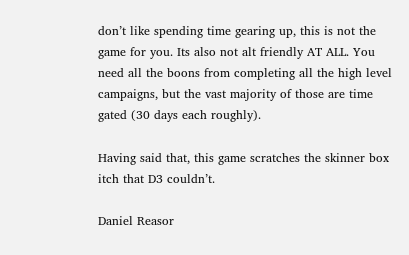don’t like spending time gearing up, this is not the game for you. Its also not alt friendly AT ALL. You need all the boons from completing all the high level campaigns, but the vast majority of those are time gated (30 days each roughly).

Having said that, this game scratches the skinner box itch that D3 couldn’t.

Daniel Reasor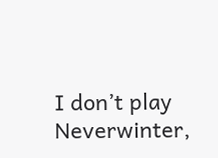I don’t play Neverwinter,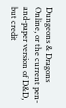Dungeons & Dragons Online, or the current pen-and-paper version of D&D, but credit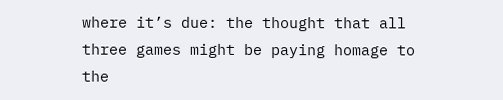where it’s due: the thought that all three games might be paying homage to the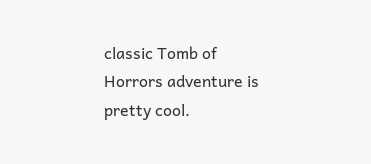classic Tomb of Horrors adventure is pretty cool.